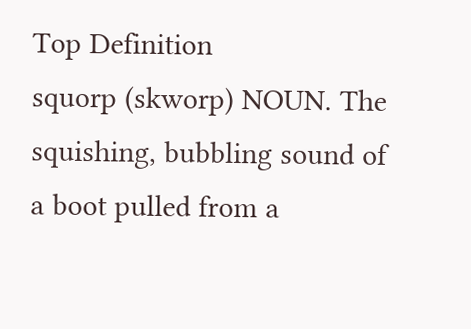Top Definition
squorp (skworp) NOUN. The squishing, bubbling sound of a boot pulled from a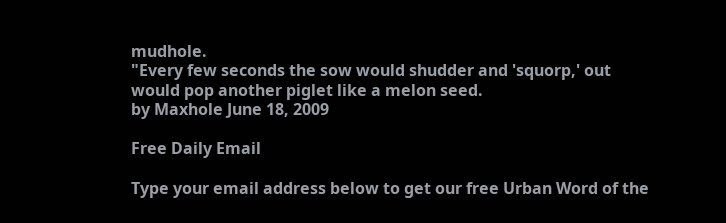mudhole.
"Every few seconds the sow would shudder and 'squorp,' out would pop another piglet like a melon seed.
by Maxhole June 18, 2009

Free Daily Email

Type your email address below to get our free Urban Word of the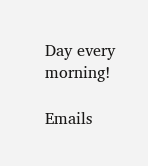Day every morning!

Emails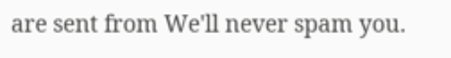are sent from We'll never spam you.